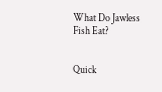What Do Jawless Fish Eat?


Quick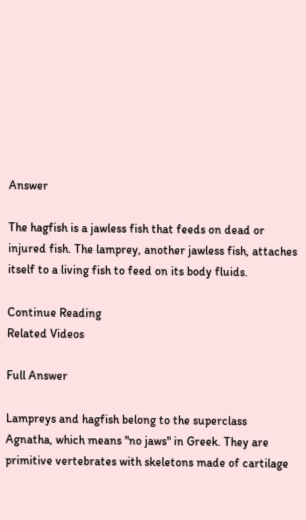Answer

The hagfish is a jawless fish that feeds on dead or injured fish. The lamprey, another jawless fish, attaches itself to a living fish to feed on its body fluids.

Continue Reading
Related Videos

Full Answer

Lampreys and hagfish belong to the superclass Agnatha, which means "no jaws" in Greek. They are primitive vertebrates with skeletons made of cartilage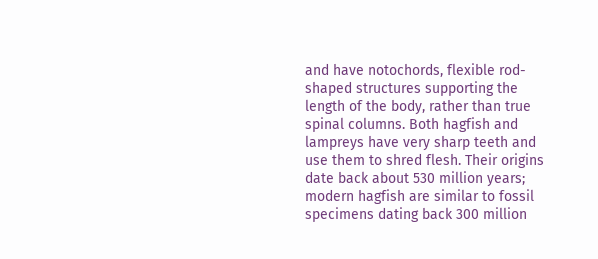and have notochords, flexible rod-shaped structures supporting the length of the body, rather than true spinal columns. Both hagfish and lampreys have very sharp teeth and use them to shred flesh. Their origins date back about 530 million years; modern hagfish are similar to fossil specimens dating back 300 million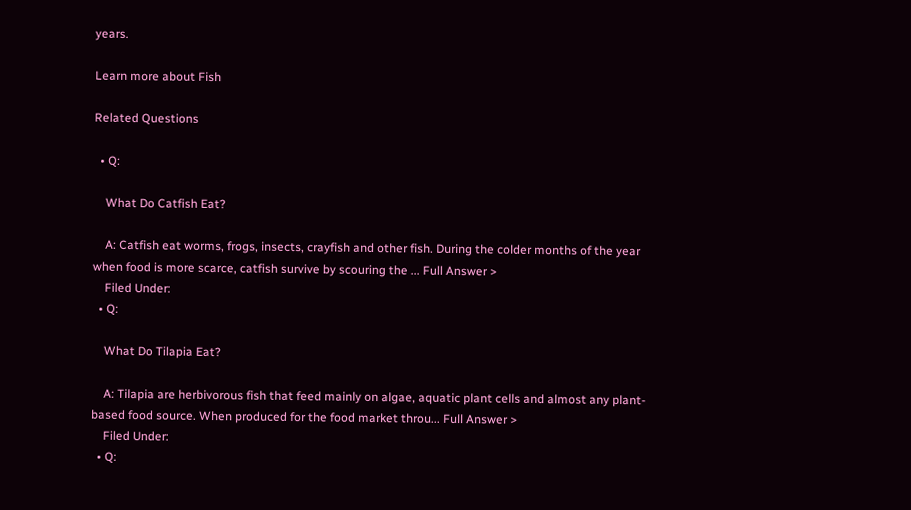years.

Learn more about Fish

Related Questions

  • Q:

    What Do Catfish Eat?

    A: Catfish eat worms, frogs, insects, crayfish and other fish. During the colder months of the year when food is more scarce, catfish survive by scouring the ... Full Answer >
    Filed Under:
  • Q:

    What Do Tilapia Eat?

    A: Tilapia are herbivorous fish that feed mainly on algae, aquatic plant cells and almost any plant-based food source. When produced for the food market throu... Full Answer >
    Filed Under:
  • Q: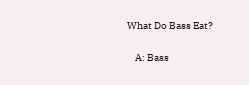What Do Bass Eat?

    A: Bass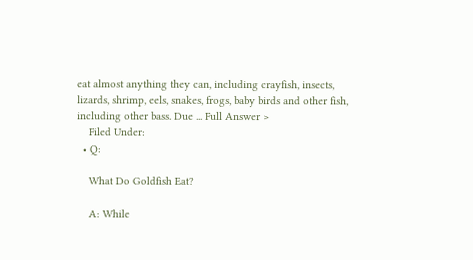eat almost anything they can, including crayfish, insects, lizards, shrimp, eels, snakes, frogs, baby birds and other fish, including other bass. Due ... Full Answer >
    Filed Under:
  • Q:

    What Do Goldfish Eat?

    A: While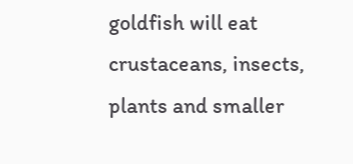goldfish will eat crustaceans, insects, plants and smaller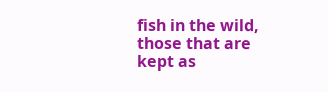fish in the wild, those that are kept as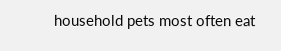household pets most often eat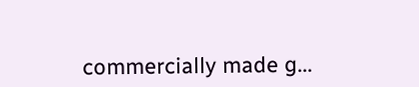commercially made g...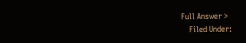Full Answer >
    Filed Under: